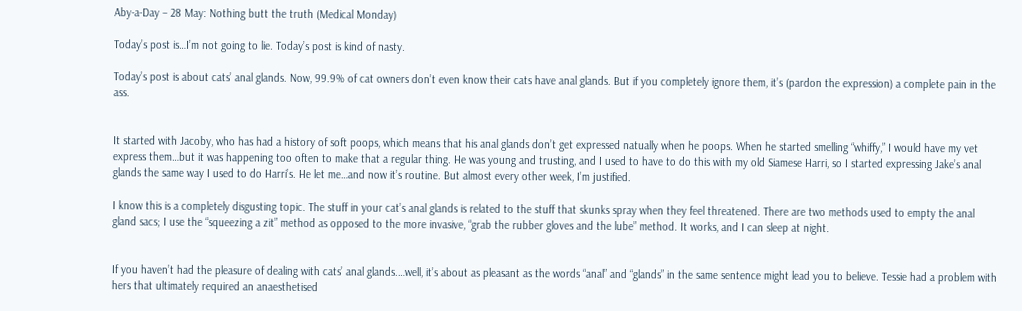Aby-a-Day – 28 May: Nothing butt the truth (Medical Monday)

Today’s post is…I’m not going to lie. Today’s post is kind of nasty.

Today’s post is about cats’ anal glands. Now, 99.9% of cat owners don’t even know their cats have anal glands. But if you completely ignore them, it’s (pardon the expression) a complete pain in the ass.


It started with Jacoby, who has had a history of soft poops, which means that his anal glands don’t get expressed natually when he poops. When he started smelling “whiffy,” I would have my vet express them…but it was happening too often to make that a regular thing. He was young and trusting, and I used to have to do this with my old Siamese Harri, so I started expressing Jake’s anal glands the same way I used to do Harri’s. He let me…and now it’s routine. But almost every other week, I’m justified.

I know this is a completely disgusting topic. The stuff in your cat’s anal glands is related to the stuff that skunks spray when they feel threatened. There are two methods used to empty the anal gland sacs; I use the “squeezing a zit” method as opposed to the more invasive, “grab the rubber gloves and the lube” method. It works, and I can sleep at night.


If you haven’t had the pleasure of dealing with cats’ anal glands.…well, it’s about as pleasant as the words “anal” and “glands” in the same sentence might lead you to believe. Tessie had a problem with hers that ultimately required an anaesthetised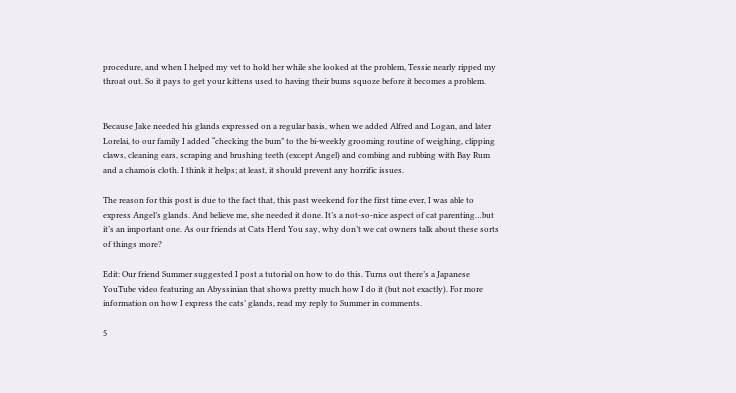procedure, and when I helped my vet to hold her while she looked at the problem, Tessie nearly ripped my throat out. So it pays to get your kittens used to having their bums squoze before it becomes a problem.


Because Jake needed his glands expressed on a regular basis, when we added Alfred and Logan, and later Lorelai, to our family I added “checking the bum” to the bi-weekly grooming routine of weighing, clipping claws, cleaning ears, scraping and brushing teeth (except Angel) and combing and rubbing with Bay Rum and a chamois cloth. I think it helps; at least, it should prevent any horrific issues.

The reason for this post is due to the fact that, this past weekend for the first time ever, I was able to express Angel’s glands. And believe me, she needed it done. It’s a not-so-nice aspect of cat parenting…but it’s an important one. As our friends at Cats Herd You say, why don’t we cat owners talk about these sorts of things more?

Edit: Our friend Summer suggested I post a tutorial on how to do this. Turns out there’s a Japanese YouTube video featuring an Abyssinian that shows pretty much how I do it (but not exactly). For more information on how I express the cats’ glands, read my reply to Summer in comments.

5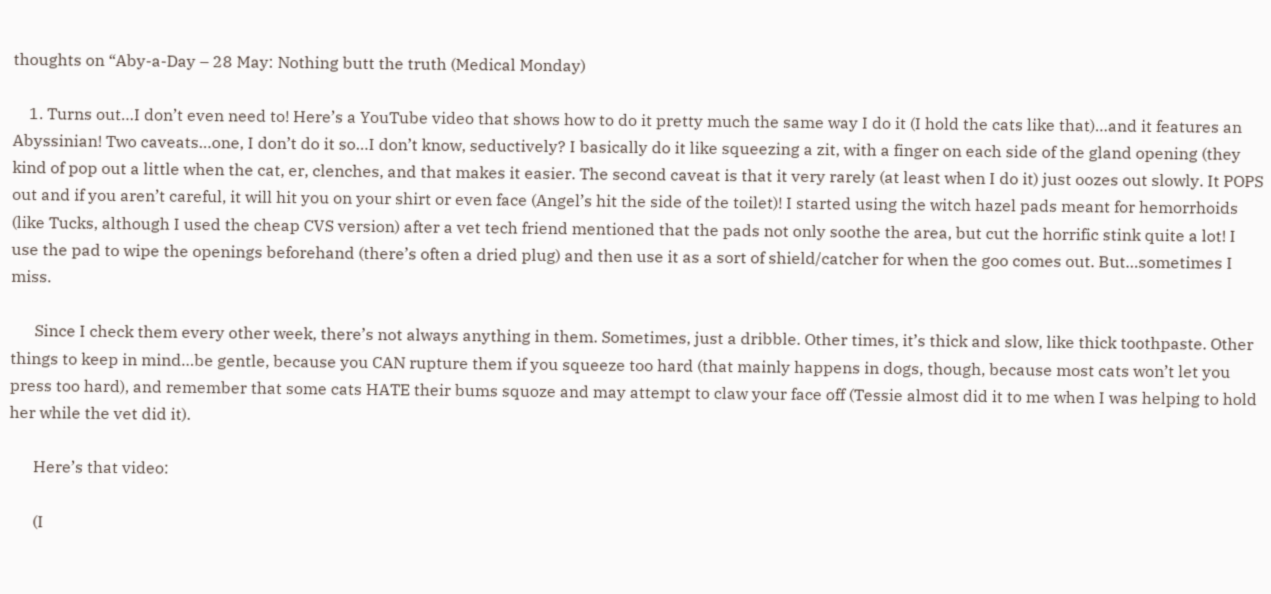thoughts on “Aby-a-Day – 28 May: Nothing butt the truth (Medical Monday)

    1. Turns out…I don’t even need to! Here’s a YouTube video that shows how to do it pretty much the same way I do it (I hold the cats like that)…and it features an Abyssinian! Two caveats…one, I don’t do it so…I don’t know, seductively? I basically do it like squeezing a zit, with a finger on each side of the gland opening (they kind of pop out a little when the cat, er, clenches, and that makes it easier. The second caveat is that it very rarely (at least when I do it) just oozes out slowly. It POPS out and if you aren’t careful, it will hit you on your shirt or even face (Angel’s hit the side of the toilet)! I started using the witch hazel pads meant for hemorrhoids (like Tucks, although I used the cheap CVS version) after a vet tech friend mentioned that the pads not only soothe the area, but cut the horrific stink quite a lot! I use the pad to wipe the openings beforehand (there’s often a dried plug) and then use it as a sort of shield/catcher for when the goo comes out. But…sometimes I miss.

      Since I check them every other week, there’s not always anything in them. Sometimes, just a dribble. Other times, it’s thick and slow, like thick toothpaste. Other things to keep in mind…be gentle, because you CAN rupture them if you squeeze too hard (that mainly happens in dogs, though, because most cats won’t let you press too hard), and remember that some cats HATE their bums squoze and may attempt to claw your face off (Tessie almost did it to me when I was helping to hold her while the vet did it).

      Here’s that video:

      (I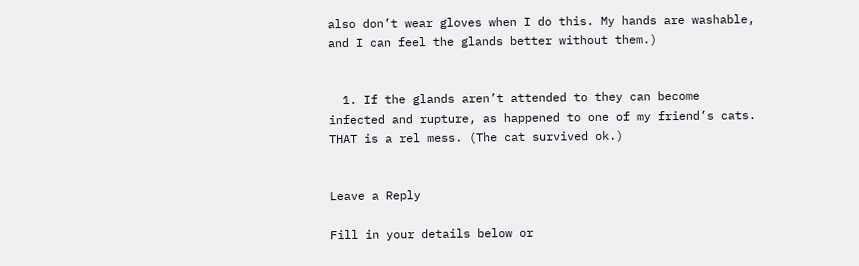also don’t wear gloves when I do this. My hands are washable, and I can feel the glands better without them.)


  1. If the glands aren’t attended to they can become infected and rupture, as happened to one of my friend’s cats. THAT is a rel mess. (The cat survived ok.)


Leave a Reply

Fill in your details below or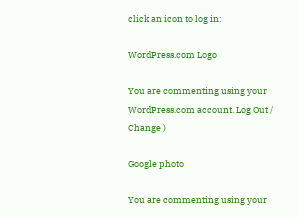click an icon to log in:

WordPress.com Logo

You are commenting using your WordPress.com account. Log Out /  Change )

Google photo

You are commenting using your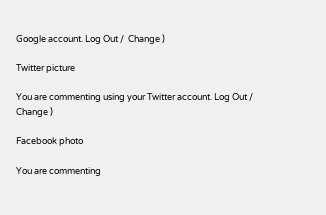Google account. Log Out /  Change )

Twitter picture

You are commenting using your Twitter account. Log Out /  Change )

Facebook photo

You are commenting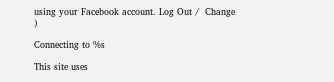using your Facebook account. Log Out /  Change )

Connecting to %s

This site uses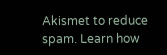Akismet to reduce spam. Learn how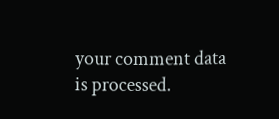your comment data is processed.